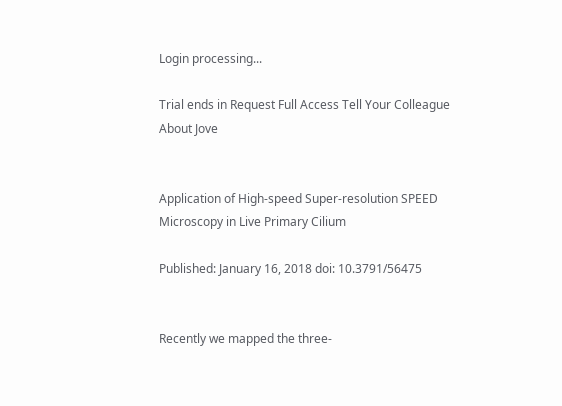Login processing...

Trial ends in Request Full Access Tell Your Colleague About Jove


Application of High-speed Super-resolution SPEED Microscopy in Live Primary Cilium

Published: January 16, 2018 doi: 10.3791/56475


Recently we mapped the three-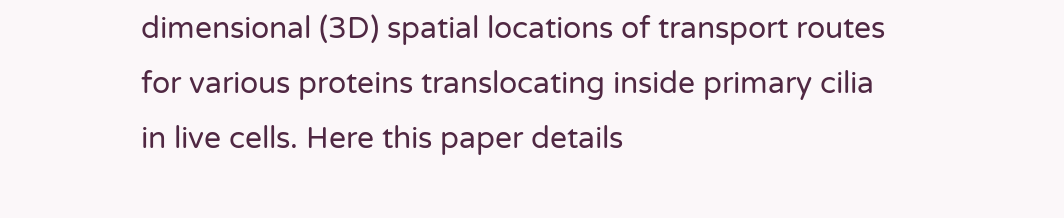dimensional (3D) spatial locations of transport routes for various proteins translocating inside primary cilia in live cells. Here this paper details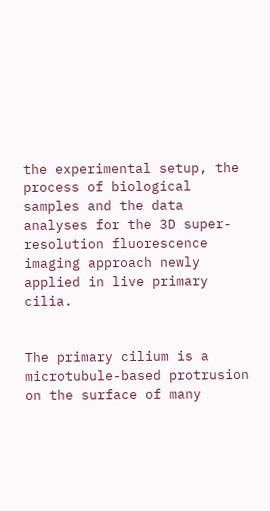the experimental setup, the process of biological samples and the data analyses for the 3D super-resolution fluorescence imaging approach newly applied in live primary cilia.


The primary cilium is a microtubule-based protrusion on the surface of many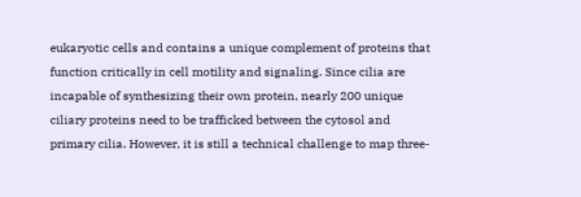eukaryotic cells and contains a unique complement of proteins that function critically in cell motility and signaling. Since cilia are incapable of synthesizing their own protein, nearly 200 unique ciliary proteins need to be trafficked between the cytosol and primary cilia. However, it is still a technical challenge to map three-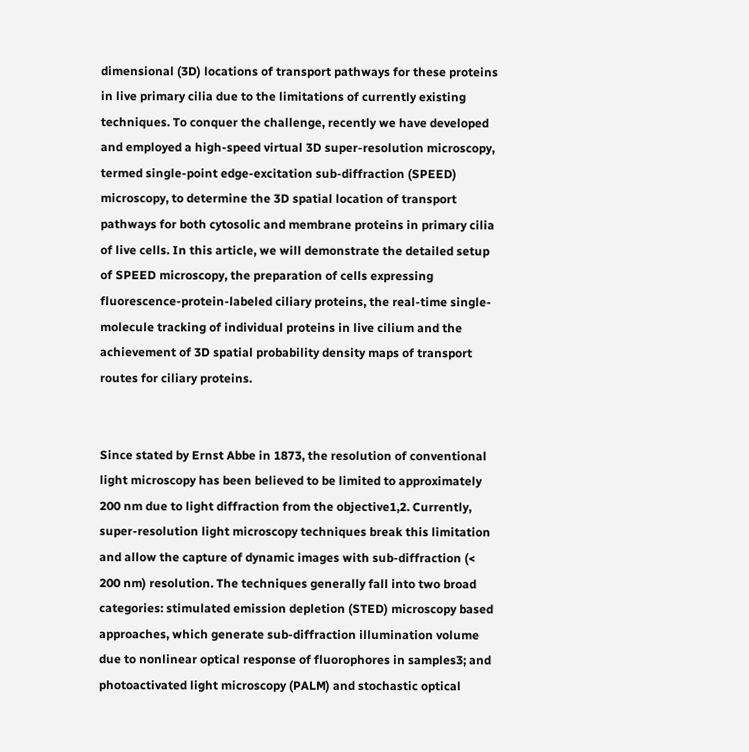dimensional (3D) locations of transport pathways for these proteins in live primary cilia due to the limitations of currently existing techniques. To conquer the challenge, recently we have developed and employed a high-speed virtual 3D super-resolution microscopy, termed single-point edge-excitation sub-diffraction (SPEED) microscopy, to determine the 3D spatial location of transport pathways for both cytosolic and membrane proteins in primary cilia of live cells. In this article, we will demonstrate the detailed setup of SPEED microscopy, the preparation of cells expressing fluorescence-protein-labeled ciliary proteins, the real-time single-molecule tracking of individual proteins in live cilium and the achievement of 3D spatial probability density maps of transport routes for ciliary proteins.


Since stated by Ernst Abbe in 1873, the resolution of conventional light microscopy has been believed to be limited to approximately 200 nm due to light diffraction from the objective1,2. Currently, super-resolution light microscopy techniques break this limitation and allow the capture of dynamic images with sub-diffraction (< 200 nm) resolution. The techniques generally fall into two broad categories: stimulated emission depletion (STED) microscopy based approaches, which generate sub-diffraction illumination volume due to nonlinear optical response of fluorophores in samples3; and photoactivated light microscopy (PALM) and stochastic optical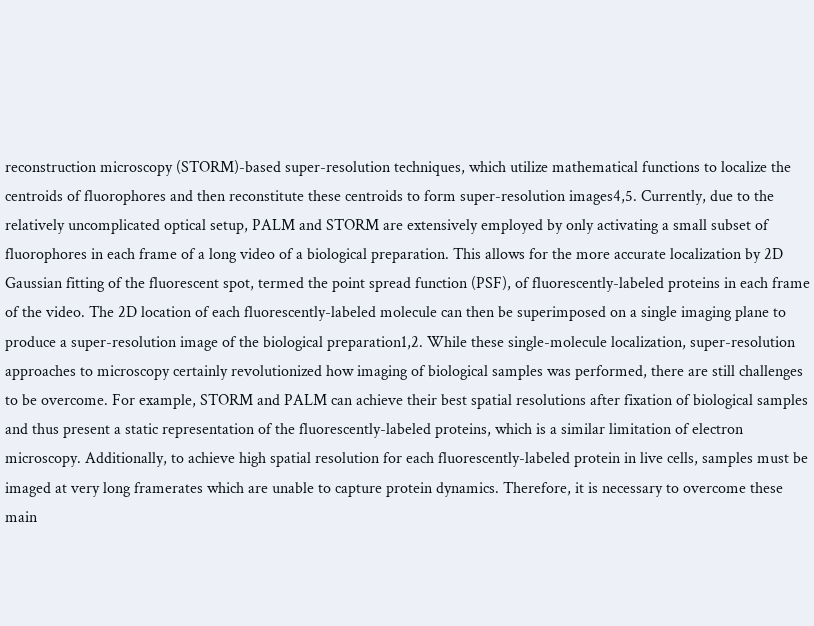reconstruction microscopy (STORM)-based super-resolution techniques, which utilize mathematical functions to localize the centroids of fluorophores and then reconstitute these centroids to form super-resolution images4,5. Currently, due to the relatively uncomplicated optical setup, PALM and STORM are extensively employed by only activating a small subset of fluorophores in each frame of a long video of a biological preparation. This allows for the more accurate localization by 2D Gaussian fitting of the fluorescent spot, termed the point spread function (PSF), of fluorescently-labeled proteins in each frame of the video. The 2D location of each fluorescently-labeled molecule can then be superimposed on a single imaging plane to produce a super-resolution image of the biological preparation1,2. While these single-molecule localization, super-resolution approaches to microscopy certainly revolutionized how imaging of biological samples was performed, there are still challenges to be overcome. For example, STORM and PALM can achieve their best spatial resolutions after fixation of biological samples and thus present a static representation of the fluorescently-labeled proteins, which is a similar limitation of electron microscopy. Additionally, to achieve high spatial resolution for each fluorescently-labeled protein in live cells, samples must be imaged at very long framerates which are unable to capture protein dynamics. Therefore, it is necessary to overcome these main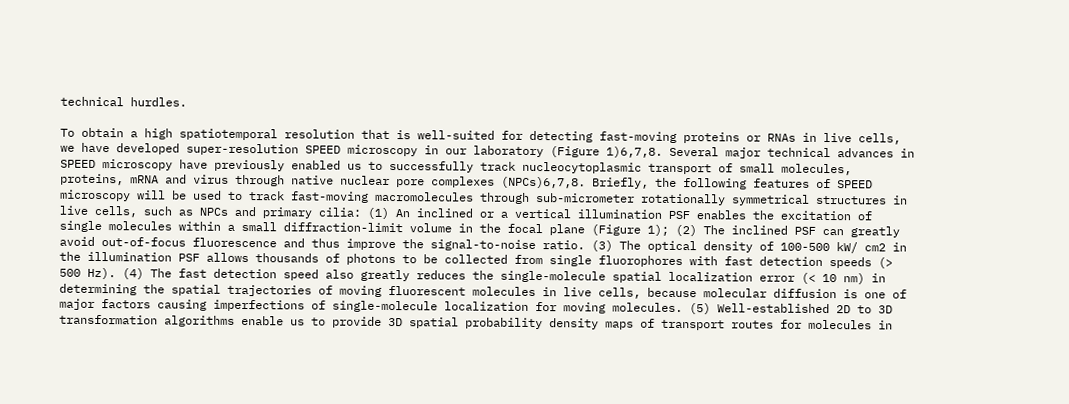technical hurdles.

To obtain a high spatiotemporal resolution that is well-suited for detecting fast-moving proteins or RNAs in live cells, we have developed super-resolution SPEED microscopy in our laboratory (Figure 1)6,7,8. Several major technical advances in SPEED microscopy have previously enabled us to successfully track nucleocytoplasmic transport of small molecules, proteins, mRNA and virus through native nuclear pore complexes (NPCs)6,7,8. Briefly, the following features of SPEED microscopy will be used to track fast-moving macromolecules through sub-micrometer rotationally symmetrical structures in live cells, such as NPCs and primary cilia: (1) An inclined or a vertical illumination PSF enables the excitation of single molecules within a small diffraction-limit volume in the focal plane (Figure 1); (2) The inclined PSF can greatly avoid out-of-focus fluorescence and thus improve the signal-to-noise ratio. (3) The optical density of 100-500 kW/ cm2 in the illumination PSF allows thousands of photons to be collected from single fluorophores with fast detection speeds (> 500 Hz). (4) The fast detection speed also greatly reduces the single-molecule spatial localization error (< 10 nm) in determining the spatial trajectories of moving fluorescent molecules in live cells, because molecular diffusion is one of major factors causing imperfections of single-molecule localization for moving molecules. (5) Well-established 2D to 3D transformation algorithms enable us to provide 3D spatial probability density maps of transport routes for molecules in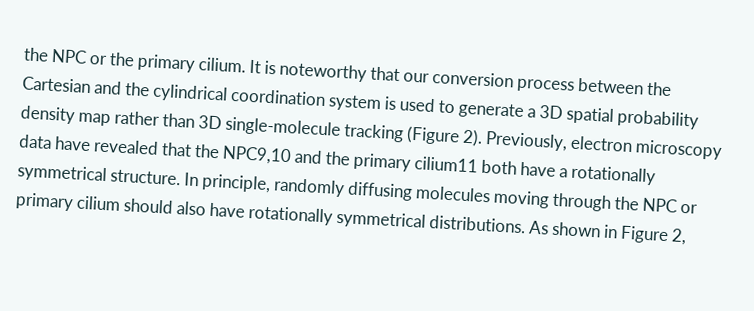the NPC or the primary cilium. It is noteworthy that our conversion process between the Cartesian and the cylindrical coordination system is used to generate a 3D spatial probability density map rather than 3D single-molecule tracking (Figure 2). Previously, electron microscopy data have revealed that the NPC9,10 and the primary cilium11 both have a rotationally symmetrical structure. In principle, randomly diffusing molecules moving through the NPC or primary cilium should also have rotationally symmetrical distributions. As shown in Figure 2,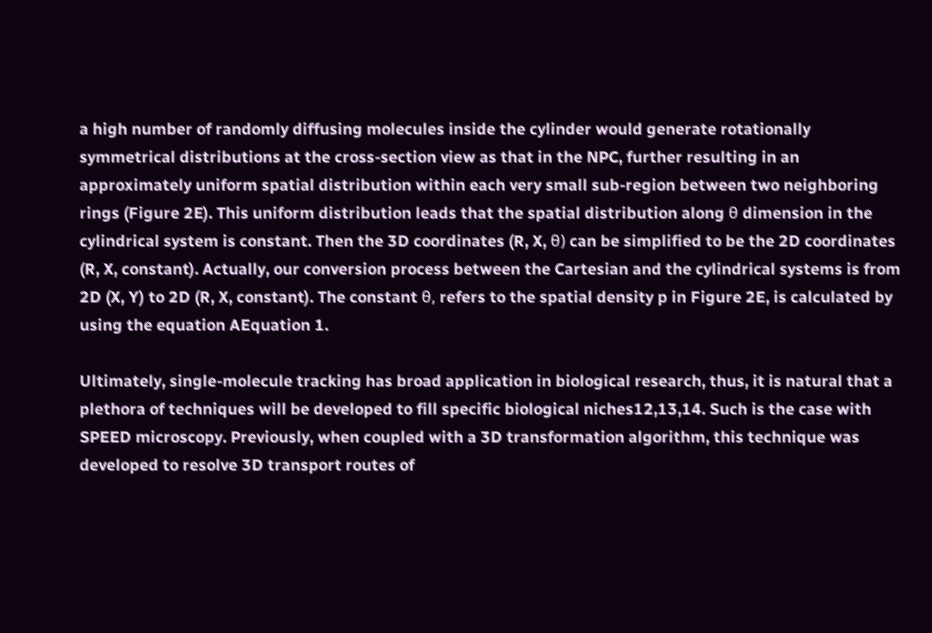a high number of randomly diffusing molecules inside the cylinder would generate rotationally symmetrical distributions at the cross-section view as that in the NPC, further resulting in an approximately uniform spatial distribution within each very small sub-region between two neighboring rings (Figure 2E). This uniform distribution leads that the spatial distribution along θ dimension in the cylindrical system is constant. Then the 3D coordinates (R, X, θ) can be simplified to be the 2D coordinates (R, X, constant). Actually, our conversion process between the Cartesian and the cylindrical systems is from 2D (X, Y) to 2D (R, X, constant). The constant θ, refers to the spatial density p in Figure 2E, is calculated by using the equation AEquation 1.

Ultimately, single-molecule tracking has broad application in biological research, thus, it is natural that a plethora of techniques will be developed to fill specific biological niches12,13,14. Such is the case with SPEED microscopy. Previously, when coupled with a 3D transformation algorithm, this technique was developed to resolve 3D transport routes of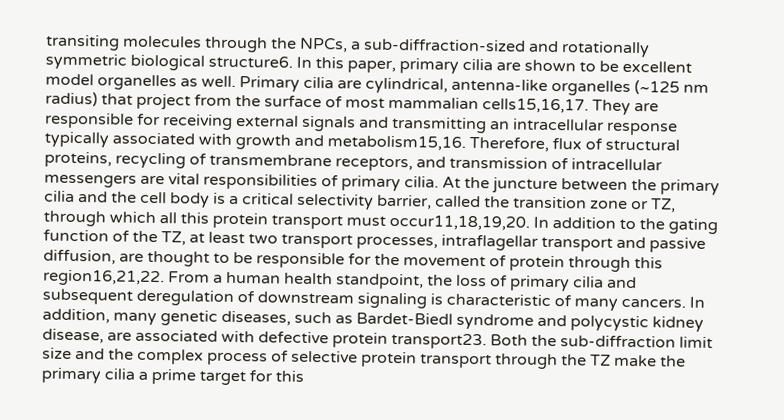transiting molecules through the NPCs, a sub-diffraction-sized and rotationally symmetric biological structure6. In this paper, primary cilia are shown to be excellent model organelles as well. Primary cilia are cylindrical, antenna-like organelles (~125 nm radius) that project from the surface of most mammalian cells15,16,17. They are responsible for receiving external signals and transmitting an intracellular response typically associated with growth and metabolism15,16. Therefore, flux of structural proteins, recycling of transmembrane receptors, and transmission of intracellular messengers are vital responsibilities of primary cilia. At the juncture between the primary cilia and the cell body is a critical selectivity barrier, called the transition zone or TZ, through which all this protein transport must occur11,18,19,20. In addition to the gating function of the TZ, at least two transport processes, intraflagellar transport and passive diffusion, are thought to be responsible for the movement of protein through this region16,21,22. From a human health standpoint, the loss of primary cilia and subsequent deregulation of downstream signaling is characteristic of many cancers. In addition, many genetic diseases, such as Bardet-Biedl syndrome and polycystic kidney disease, are associated with defective protein transport23. Both the sub-diffraction limit size and the complex process of selective protein transport through the TZ make the primary cilia a prime target for this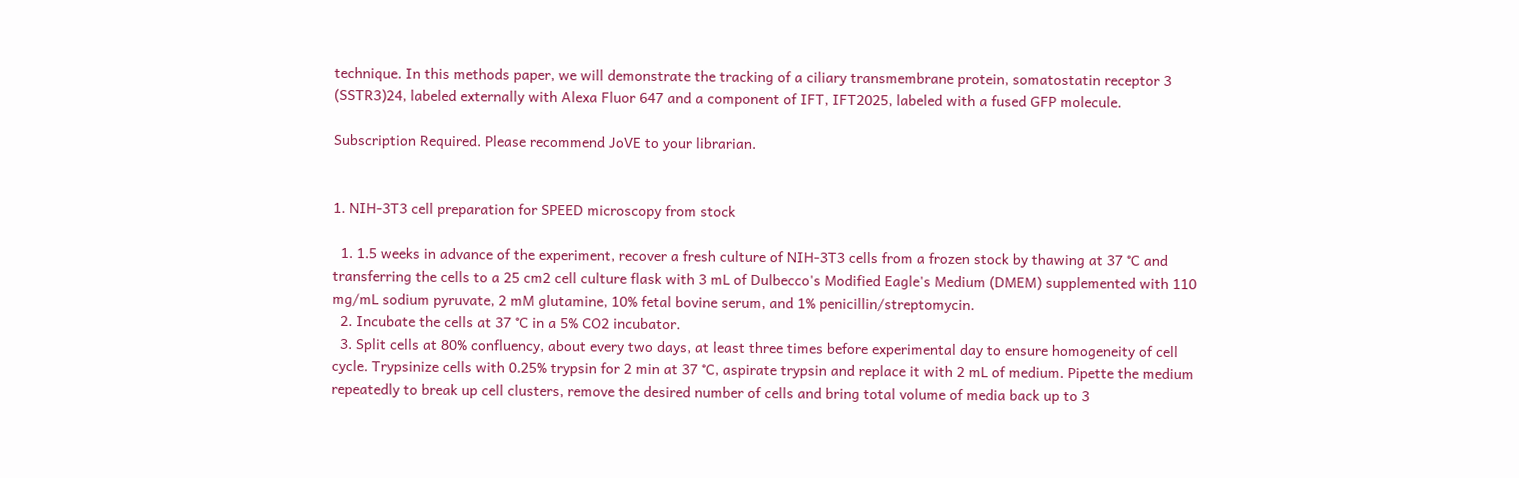technique. In this methods paper, we will demonstrate the tracking of a ciliary transmembrane protein, somatostatin receptor 3 (SSTR3)24, labeled externally with Alexa Fluor 647 and a component of IFT, IFT2025, labeled with a fused GFP molecule.

Subscription Required. Please recommend JoVE to your librarian.


1. NIH-3T3 cell preparation for SPEED microscopy from stock

  1. 1.5 weeks in advance of the experiment, recover a fresh culture of NIH-3T3 cells from a frozen stock by thawing at 37 °C and transferring the cells to a 25 cm2 cell culture flask with 3 mL of Dulbecco's Modified Eagle's Medium (DMEM) supplemented with 110 mg/mL sodium pyruvate, 2 mM glutamine, 10% fetal bovine serum, and 1% penicillin/streptomycin.
  2. Incubate the cells at 37 °C in a 5% CO2 incubator.
  3. Split cells at 80% confluency, about every two days, at least three times before experimental day to ensure homogeneity of cell cycle. Trypsinize cells with 0.25% trypsin for 2 min at 37 °C, aspirate trypsin and replace it with 2 mL of medium. Pipette the medium repeatedly to break up cell clusters, remove the desired number of cells and bring total volume of media back up to 3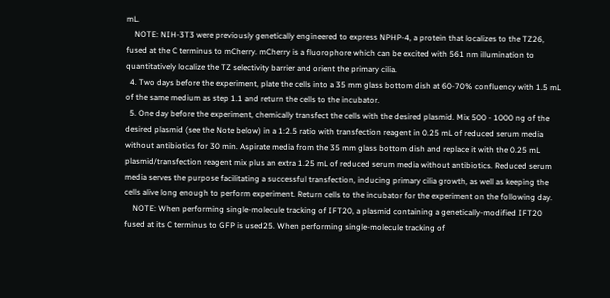mL.
    NOTE: NIH-3T3 were previously genetically engineered to express NPHP-4, a protein that localizes to the TZ26, fused at the C terminus to mCherry. mCherry is a fluorophore which can be excited with 561 nm illumination to quantitatively localize the TZ selectivity barrier and orient the primary cilia.
  4. Two days before the experiment, plate the cells into a 35 mm glass bottom dish at 60-70% confluency with 1.5 mL of the same medium as step 1.1 and return the cells to the incubator.
  5. One day before the experiment, chemically transfect the cells with the desired plasmid. Mix 500 - 1000 ng of the desired plasmid (see the Note below) in a 1:2.5 ratio with transfection reagent in 0.25 mL of reduced serum media without antibiotics for 30 min. Aspirate media from the 35 mm glass bottom dish and replace it with the 0.25 mL plasmid/transfection reagent mix plus an extra 1.25 mL of reduced serum media without antibiotics. Reduced serum media serves the purpose facilitating a successful transfection, inducing primary cilia growth, as well as keeping the cells alive long enough to perform experiment. Return cells to the incubator for the experiment on the following day.
    NOTE: When performing single-molecule tracking of IFT20, a plasmid containing a genetically-modified IFT20 fused at its C terminus to GFP is used25. When performing single-molecule tracking of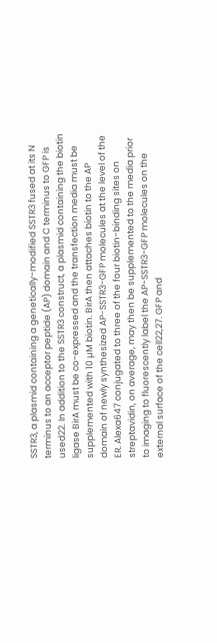SSTR3, a plasmid containing a genetically-modified SSTR3 fused at its N terminus to an acceptor peptide (AP) domain and C terminus to GFP is used22. In addition to the SSTR3 construct, a plasmid containing the biotin ligase BirA must be co-expressed and the transfection media must be supplemented with 10 µM biotin. BirA then attaches biotin to the AP domain of newly synthesized AP-SSTR3-GFP molecules at the level of the ER. Alexa647 conjugated to three of the four biotin-binding sites on streptavidin, on average, may then be supplemented to the media prior to imaging to fluorescently label the AP-SSTR3-GFP molecules on the external surface of the cell22,27. GFP and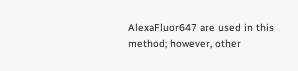AlexaFluor647 are used in this method; however, other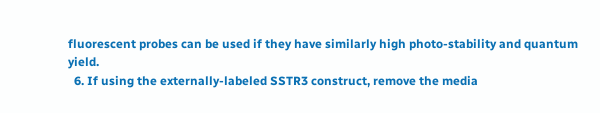fluorescent probes can be used if they have similarly high photo-stability and quantum yield.
  6. If using the externally-labeled SSTR3 construct, remove the media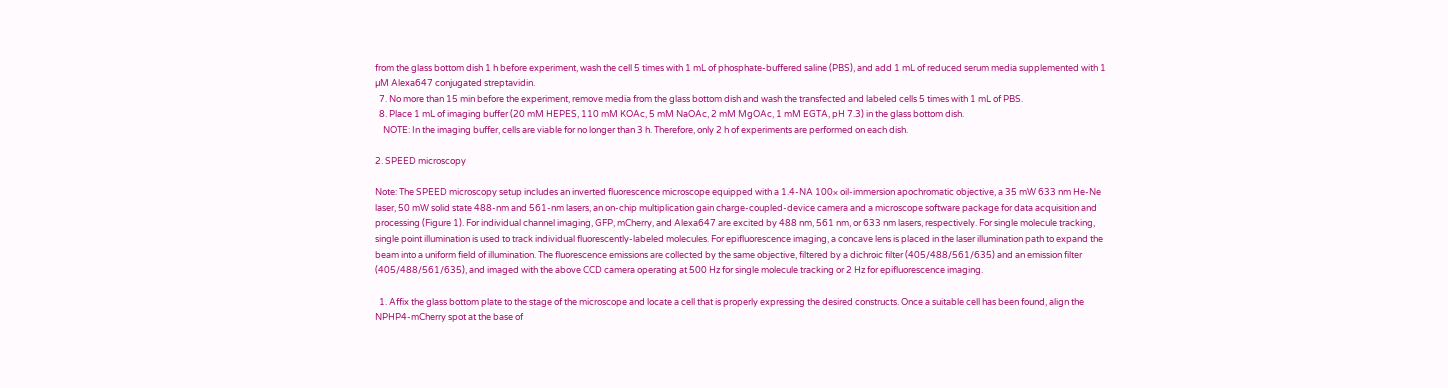from the glass bottom dish 1 h before experiment, wash the cell 5 times with 1 mL of phosphate-buffered saline (PBS), and add 1 mL of reduced serum media supplemented with 1 µM Alexa647 conjugated streptavidin.
  7. No more than 15 min before the experiment, remove media from the glass bottom dish and wash the transfected and labeled cells 5 times with 1 mL of PBS.
  8. Place 1 mL of imaging buffer (20 mM HEPES, 110 mM KOAc, 5 mM NaOAc, 2 mM MgOAc, 1 mM EGTA, pH 7.3) in the glass bottom dish.
    NOTE: In the imaging buffer, cells are viable for no longer than 3 h. Therefore, only 2 h of experiments are performed on each dish.

2. SPEED microscopy

Note: The SPEED microscopy setup includes an inverted fluorescence microscope equipped with a 1.4-NA 100× oil-immersion apochromatic objective, a 35 mW 633 nm He-Ne laser, 50 mW solid state 488-nm and 561-nm lasers, an on-chip multiplication gain charge-coupled-device camera and a microscope software package for data acquisition and processing (Figure 1). For individual channel imaging, GFP, mCherry, and Alexa647 are excited by 488 nm, 561 nm, or 633 nm lasers, respectively. For single molecule tracking, single point illumination is used to track individual fluorescently-labeled molecules. For epifluorescence imaging, a concave lens is placed in the laser illumination path to expand the beam into a uniform field of illumination. The fluorescence emissions are collected by the same objective, filtered by a dichroic filter (405/488/561/635) and an emission filter (405/488/561/635), and imaged with the above CCD camera operating at 500 Hz for single molecule tracking or 2 Hz for epifluorescence imaging.

  1. Affix the glass bottom plate to the stage of the microscope and locate a cell that is properly expressing the desired constructs. Once a suitable cell has been found, align the NPHP4-mCherry spot at the base of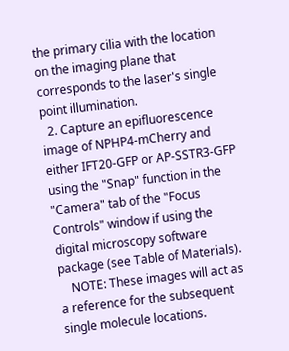the primary cilia with the location on the imaging plane that corresponds to the laser's single point illumination.
  2. Capture an epifluorescence image of NPHP4-mCherry and either IFT20-GFP or AP-SSTR3-GFP using the "Snap" function in the "Camera" tab of the "Focus Controls" window if using the digital microscopy software package (see Table of Materials).
    NOTE: These images will act as a reference for the subsequent single molecule locations.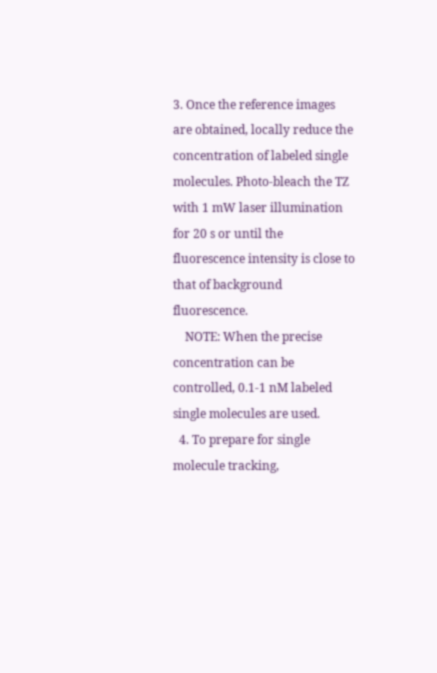3. Once the reference images are obtained, locally reduce the concentration of labeled single molecules. Photo-bleach the TZ with 1 mW laser illumination for 20 s or until the fluorescence intensity is close to that of background fluorescence.
    NOTE: When the precise concentration can be controlled, 0.1-1 nM labeled single molecules are used.
  4. To prepare for single molecule tracking,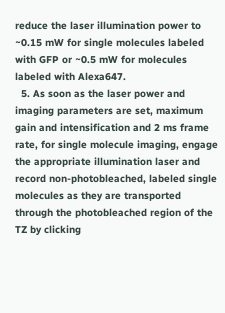reduce the laser illumination power to ~0.15 mW for single molecules labeled with GFP or ~0.5 mW for molecules labeled with Alexa647.
  5. As soon as the laser power and imaging parameters are set, maximum gain and intensification and 2 ms frame rate, for single molecule imaging, engage the appropriate illumination laser and record non-photobleached, labeled single molecules as they are transported through the photobleached region of the TZ by clicking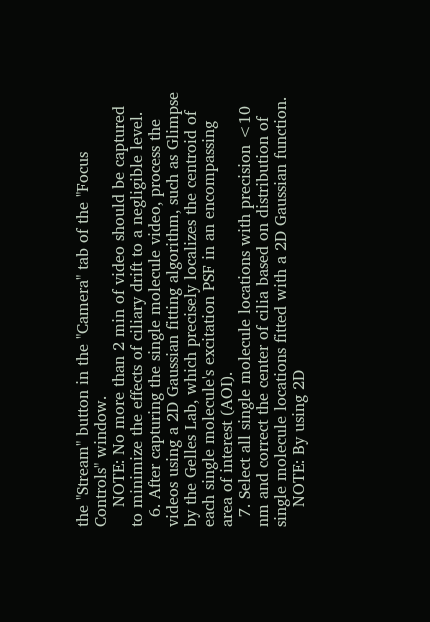the "Stream" button in the "Camera" tab of the "Focus Controls" window.
    NOTE: No more than 2 min of video should be captured to minimize the effects of ciliary drift to a negligible level.
  6. After capturing the single molecule video, process the videos using a 2D Gaussian fitting algorithm, such as Glimpse by the Gelles Lab, which precisely localizes the centroid of each single molecule's excitation PSF in an encompassing area of interest (AOI).
  7. Select all single molecule locations with precision <10 nm and correct the center of cilia based on distribution of single molecule locations fitted with a 2D Gaussian function.
    NOTE: By using 2D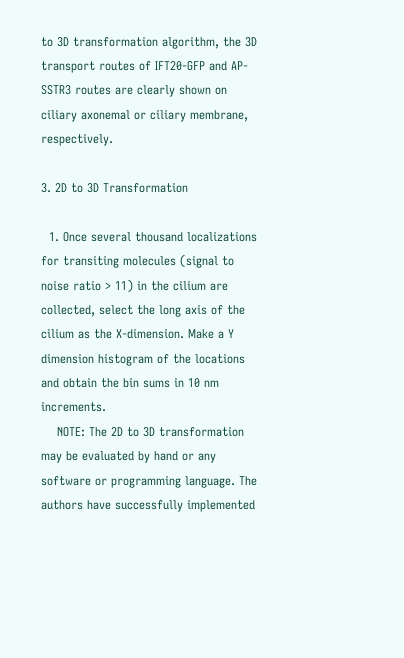to 3D transformation algorithm, the 3D transport routes of IFT20-GFP and AP-SSTR3 routes are clearly shown on ciliary axonemal or ciliary membrane, respectively.

3. 2D to 3D Transformation

  1. Once several thousand localizations for transiting molecules (signal to noise ratio > 11) in the cilium are collected, select the long axis of the cilium as the X-dimension. Make a Y dimension histogram of the locations and obtain the bin sums in 10 nm increments.
    NOTE: The 2D to 3D transformation may be evaluated by hand or any software or programming language. The authors have successfully implemented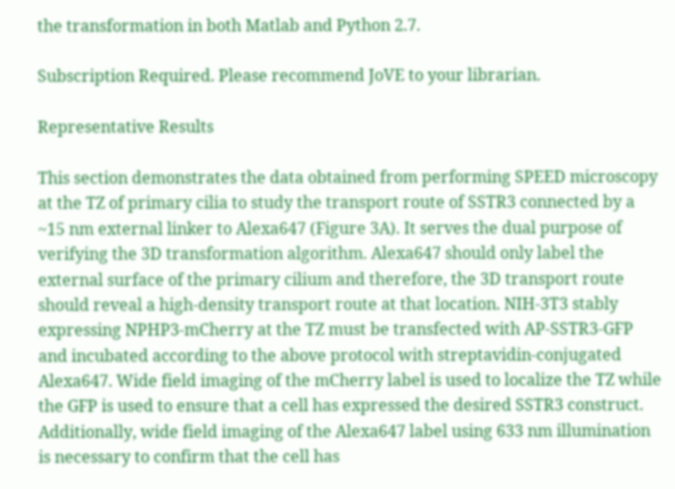the transformation in both Matlab and Python 2.7.

Subscription Required. Please recommend JoVE to your librarian.

Representative Results

This section demonstrates the data obtained from performing SPEED microscopy at the TZ of primary cilia to study the transport route of SSTR3 connected by a ~15 nm external linker to Alexa647 (Figure 3A). It serves the dual purpose of verifying the 3D transformation algorithm. Alexa647 should only label the external surface of the primary cilium and therefore, the 3D transport route should reveal a high-density transport route at that location. NIH-3T3 stably expressing NPHP3-mCherry at the TZ must be transfected with AP-SSTR3-GFP and incubated according to the above protocol with streptavidin-conjugated Alexa647. Wide field imaging of the mCherry label is used to localize the TZ while the GFP is used to ensure that a cell has expressed the desired SSTR3 construct. Additionally, wide field imaging of the Alexa647 label using 633 nm illumination is necessary to confirm that the cell has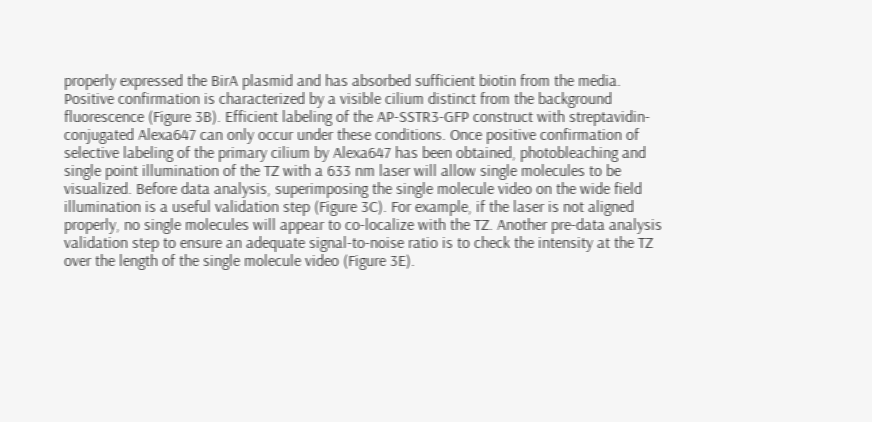properly expressed the BirA plasmid and has absorbed sufficient biotin from the media. Positive confirmation is characterized by a visible cilium distinct from the background fluorescence (Figure 3B). Efficient labeling of the AP-SSTR3-GFP construct with streptavidin-conjugated Alexa647 can only occur under these conditions. Once positive confirmation of selective labeling of the primary cilium by Alexa647 has been obtained, photobleaching and single point illumination of the TZ with a 633 nm laser will allow single molecules to be visualized. Before data analysis, superimposing the single molecule video on the wide field illumination is a useful validation step (Figure 3C). For example, if the laser is not aligned properly, no single molecules will appear to co-localize with the TZ. Another pre-data analysis validation step to ensure an adequate signal-to-noise ratio is to check the intensity at the TZ over the length of the single molecule video (Figure 3E).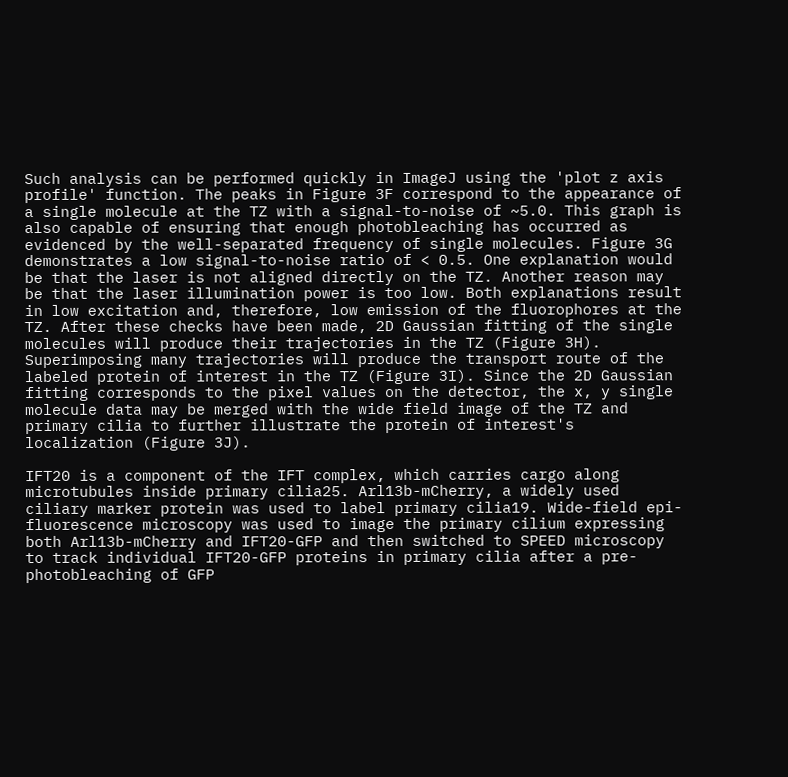Such analysis can be performed quickly in ImageJ using the 'plot z axis profile' function. The peaks in Figure 3F correspond to the appearance of a single molecule at the TZ with a signal-to-noise of ~5.0. This graph is also capable of ensuring that enough photobleaching has occurred as evidenced by the well-separated frequency of single molecules. Figure 3G demonstrates a low signal-to-noise ratio of < 0.5. One explanation would be that the laser is not aligned directly on the TZ. Another reason may be that the laser illumination power is too low. Both explanations result in low excitation and, therefore, low emission of the fluorophores at the TZ. After these checks have been made, 2D Gaussian fitting of the single molecules will produce their trajectories in the TZ (Figure 3H). Superimposing many trajectories will produce the transport route of the labeled protein of interest in the TZ (Figure 3I). Since the 2D Gaussian fitting corresponds to the pixel values on the detector, the x, y single molecule data may be merged with the wide field image of the TZ and primary cilia to further illustrate the protein of interest's localization (Figure 3J).

IFT20 is a component of the IFT complex, which carries cargo along microtubules inside primary cilia25. Arl13b-mCherry, a widely used ciliary marker protein was used to label primary cilia19. Wide-field epi-fluorescence microscopy was used to image the primary cilium expressing both Arl13b-mCherry and IFT20-GFP and then switched to SPEED microscopy to track individual IFT20-GFP proteins in primary cilia after a pre-photobleaching of GFP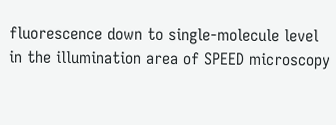fluorescence down to single-molecule level in the illumination area of SPEED microscopy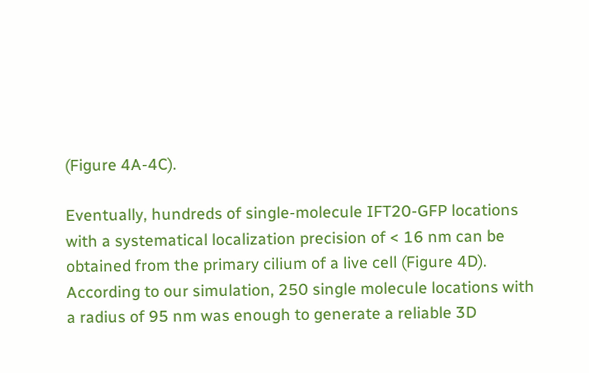(Figure 4A-4C).

Eventually, hundreds of single-molecule IFT20-GFP locations with a systematical localization precision of < 16 nm can be obtained from the primary cilium of a live cell (Figure 4D). According to our simulation, 250 single molecule locations with a radius of 95 nm was enough to generate a reliable 3D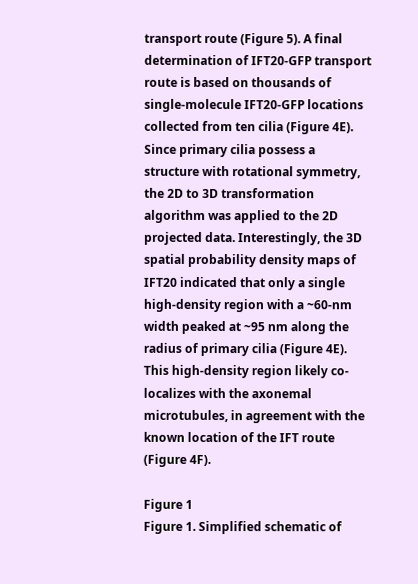transport route (Figure 5). A final determination of IFT20-GFP transport route is based on thousands of single-molecule IFT20-GFP locations collected from ten cilia (Figure 4E). Since primary cilia possess a structure with rotational symmetry, the 2D to 3D transformation algorithm was applied to the 2D projected data. Interestingly, the 3D spatial probability density maps of IFT20 indicated that only a single high-density region with a ~60-nm width peaked at ~95 nm along the radius of primary cilia (Figure 4E). This high-density region likely co-localizes with the axonemal microtubules, in agreement with the known location of the IFT route (Figure 4F).

Figure 1
Figure 1. Simplified schematic of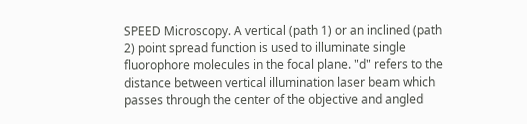SPEED Microscopy. A vertical (path 1) or an inclined (path 2) point spread function is used to illuminate single fluorophore molecules in the focal plane. "d" refers to the distance between vertical illumination laser beam which passes through the center of the objective and angled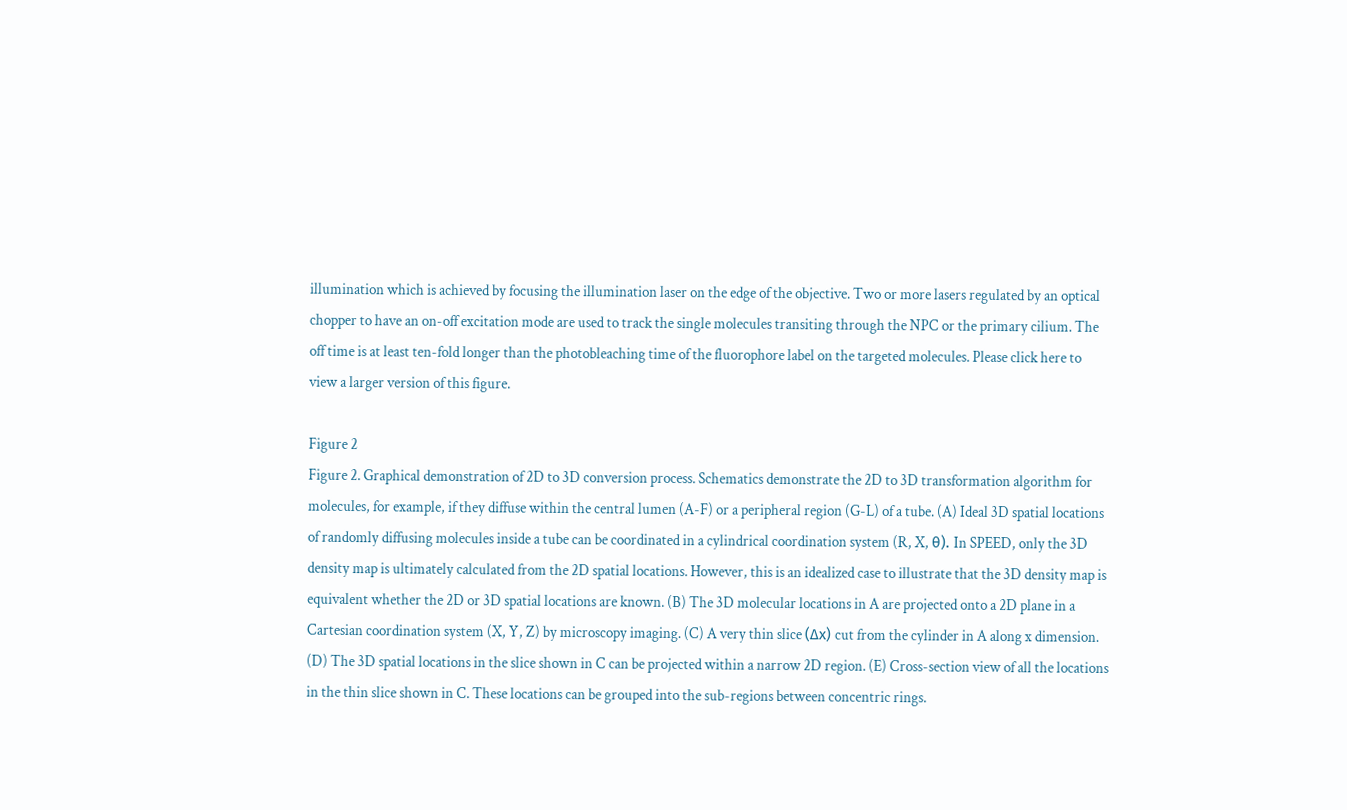illumination which is achieved by focusing the illumination laser on the edge of the objective. Two or more lasers regulated by an optical chopper to have an on-off excitation mode are used to track the single molecules transiting through the NPC or the primary cilium. The off time is at least ten-fold longer than the photobleaching time of the fluorophore label on the targeted molecules. Please click here to view a larger version of this figure.

Figure 2
Figure 2. Graphical demonstration of 2D to 3D conversion process. Schematics demonstrate the 2D to 3D transformation algorithm for molecules, for example, if they diffuse within the central lumen (A-F) or a peripheral region (G-L) of a tube. (A) Ideal 3D spatial locations of randomly diffusing molecules inside a tube can be coordinated in a cylindrical coordination system (R, X, θ). In SPEED, only the 3D density map is ultimately calculated from the 2D spatial locations. However, this is an idealized case to illustrate that the 3D density map is equivalent whether the 2D or 3D spatial locations are known. (B) The 3D molecular locations in A are projected onto a 2D plane in a Cartesian coordination system (X, Y, Z) by microscopy imaging. (C) A very thin slice (Δx) cut from the cylinder in A along x dimension. (D) The 3D spatial locations in the slice shown in C can be projected within a narrow 2D region. (E) Cross-section view of all the locations in the thin slice shown in C. These locations can be grouped into the sub-regions between concentric rings.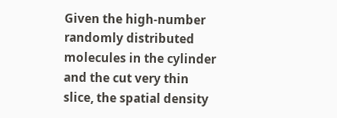Given the high-number randomly distributed molecules in the cylinder and the cut very thin slice, the spatial density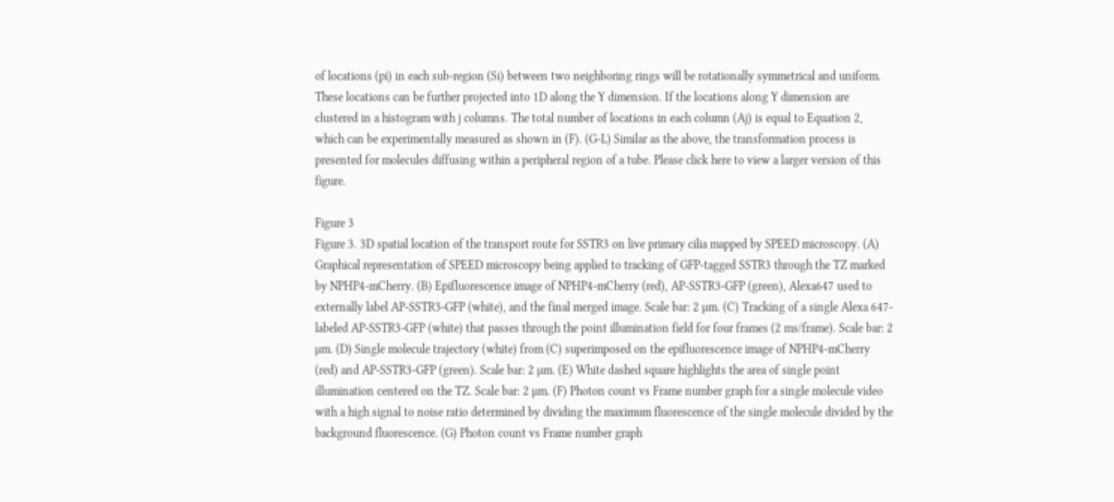of locations (pi) in each sub-region (Si) between two neighboring rings will be rotationally symmetrical and uniform. These locations can be further projected into 1D along the Y dimension. If the locations along Y dimension are clustered in a histogram with j columns. The total number of locations in each column (Aj) is equal to Equation 2, which can be experimentally measured as shown in (F). (G-L) Similar as the above, the transformation process is presented for molecules diffusing within a peripheral region of a tube. Please click here to view a larger version of this figure.

Figure 3
Figure 3. 3D spatial location of the transport route for SSTR3 on live primary cilia mapped by SPEED microscopy. (A) Graphical representation of SPEED microscopy being applied to tracking of GFP-tagged SSTR3 through the TZ marked by NPHP4-mCherry. (B) Epifluorescence image of NPHP4-mCherry (red), AP-SSTR3-GFP (green), Alexa647 used to externally label AP-SSTR3-GFP (white), and the final merged image. Scale bar: 2 µm. (C) Tracking of a single Alexa 647-labeled AP-SSTR3-GFP (white) that passes through the point illumination field for four frames (2 ms/frame). Scale bar: 2 µm. (D) Single molecule trajectory (white) from (C) superimposed on the epifluorescence image of NPHP4-mCherry (red) and AP-SSTR3-GFP (green). Scale bar: 2 µm. (E) White dashed square highlights the area of single point illumination centered on the TZ. Scale bar: 2 µm. (F) Photon count vs Frame number graph for a single molecule video with a high signal to noise ratio determined by dividing the maximum fluorescence of the single molecule divided by the background fluorescence. (G) Photon count vs Frame number graph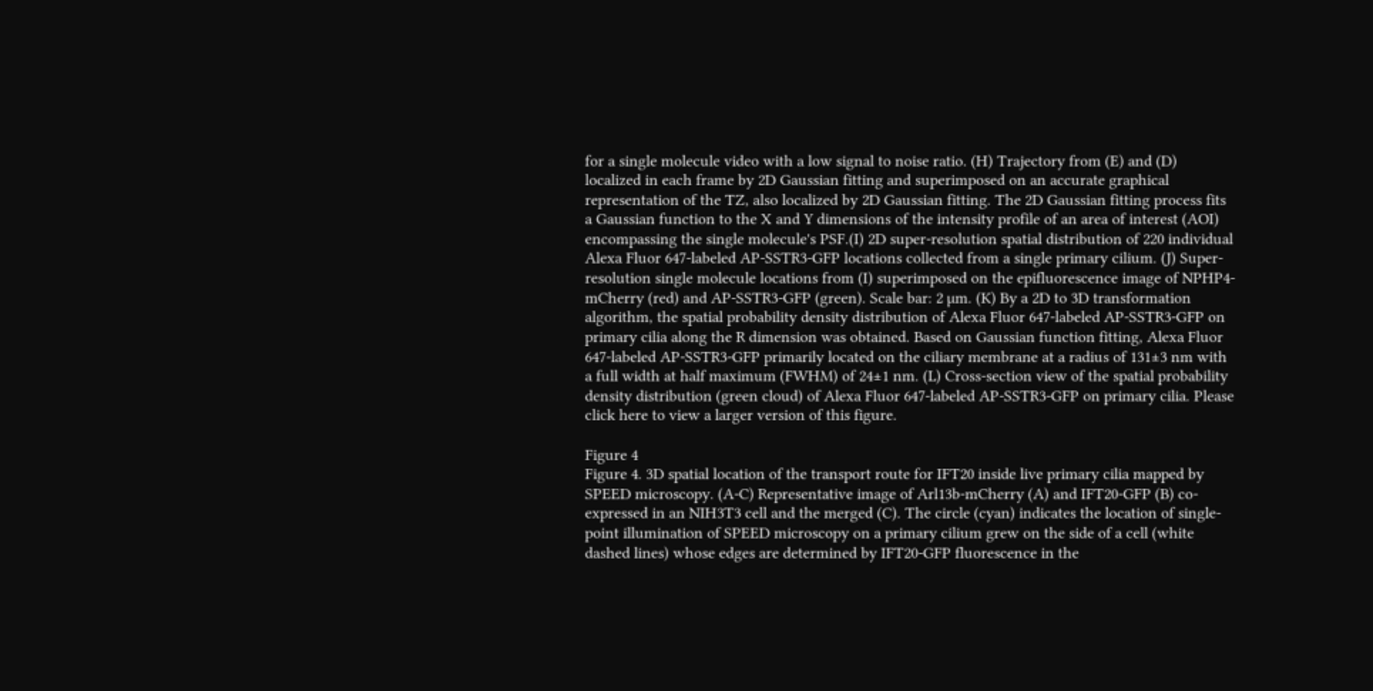for a single molecule video with a low signal to noise ratio. (H) Trajectory from (E) and (D) localized in each frame by 2D Gaussian fitting and superimposed on an accurate graphical representation of the TZ, also localized by 2D Gaussian fitting. The 2D Gaussian fitting process fits a Gaussian function to the X and Y dimensions of the intensity profile of an area of interest (AOI) encompassing the single molecule's PSF.(I) 2D super-resolution spatial distribution of 220 individual Alexa Fluor 647-labeled AP-SSTR3-GFP locations collected from a single primary cilium. (J) Super-resolution single molecule locations from (I) superimposed on the epifluorescence image of NPHP4-mCherry (red) and AP-SSTR3-GFP (green). Scale bar: 2 µm. (K) By a 2D to 3D transformation algorithm, the spatial probability density distribution of Alexa Fluor 647-labeled AP-SSTR3-GFP on primary cilia along the R dimension was obtained. Based on Gaussian function fitting, Alexa Fluor 647-labeled AP-SSTR3-GFP primarily located on the ciliary membrane at a radius of 131±3 nm with a full width at half maximum (FWHM) of 24±1 nm. (L) Cross-section view of the spatial probability density distribution (green cloud) of Alexa Fluor 647-labeled AP-SSTR3-GFP on primary cilia. Please click here to view a larger version of this figure.

Figure 4
Figure 4. 3D spatial location of the transport route for IFT20 inside live primary cilia mapped by SPEED microscopy. (A-C) Representative image of Arl13b-mCherry (A) and IFT20-GFP (B) co-expressed in an NIH3T3 cell and the merged (C). The circle (cyan) indicates the location of single-point illumination of SPEED microscopy on a primary cilium grew on the side of a cell (white dashed lines) whose edges are determined by IFT20-GFP fluorescence in the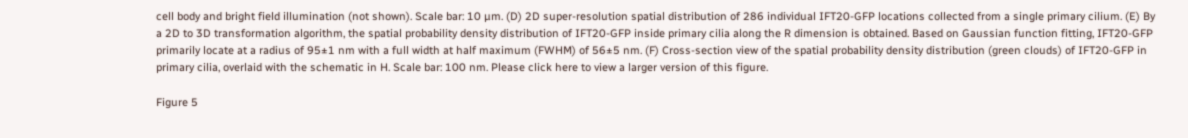cell body and bright field illumination (not shown). Scale bar: 10 µm. (D) 2D super-resolution spatial distribution of 286 individual IFT20-GFP locations collected from a single primary cilium. (E) By a 2D to 3D transformation algorithm, the spatial probability density distribution of IFT20-GFP inside primary cilia along the R dimension is obtained. Based on Gaussian function fitting, IFT20-GFP primarily locate at a radius of 95±1 nm with a full width at half maximum (FWHM) of 56±5 nm. (F) Cross-section view of the spatial probability density distribution (green clouds) of IFT20-GFP in primary cilia, overlaid with the schematic in H. Scale bar: 100 nm. Please click here to view a larger version of this figure.

Figure 5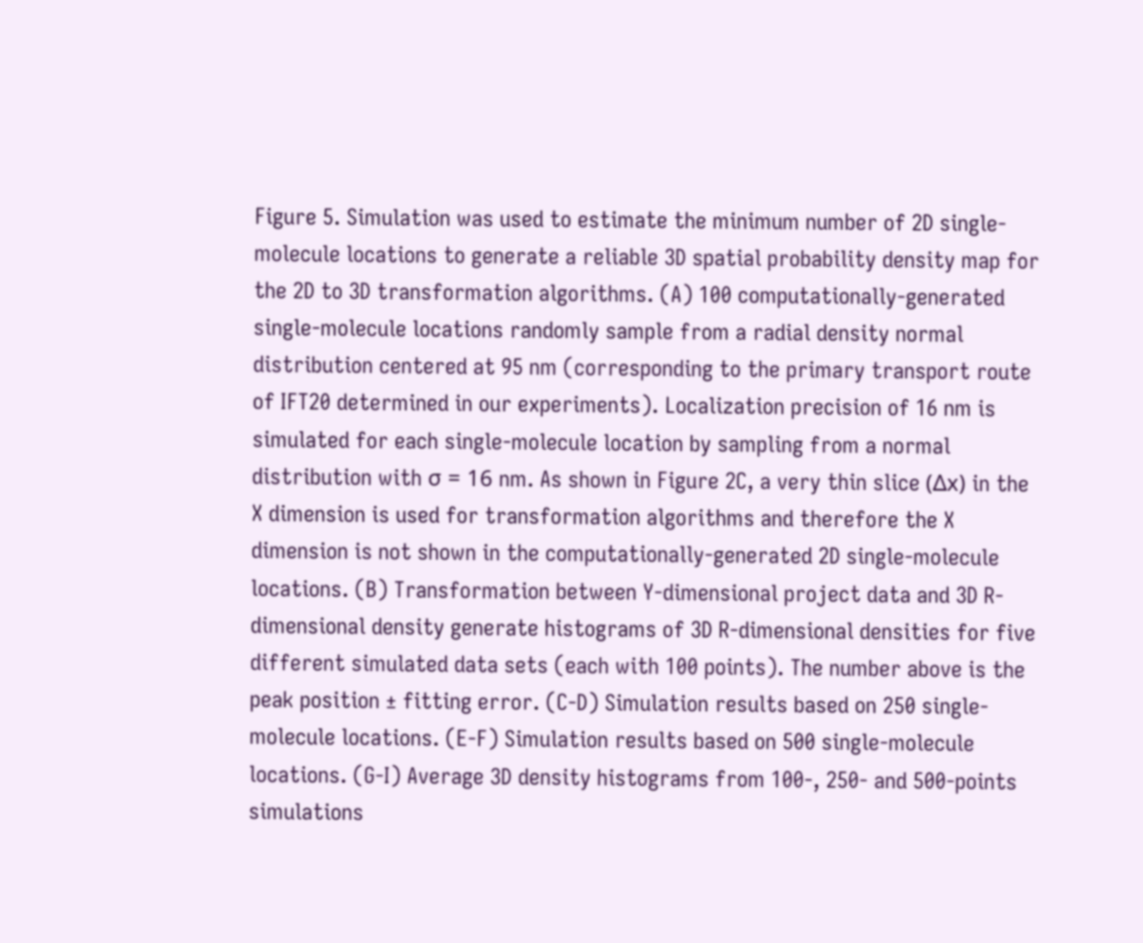Figure 5. Simulation was used to estimate the minimum number of 2D single-molecule locations to generate a reliable 3D spatial probability density map for the 2D to 3D transformation algorithms. (A) 100 computationally-generated single-molecule locations randomly sample from a radial density normal distribution centered at 95 nm (corresponding to the primary transport route of IFT20 determined in our experiments). Localization precision of 16 nm is simulated for each single-molecule location by sampling from a normal distribution with σ = 16 nm. As shown in Figure 2C, a very thin slice (Δx) in the X dimension is used for transformation algorithms and therefore the X dimension is not shown in the computationally-generated 2D single-molecule locations. (B) Transformation between Y-dimensional project data and 3D R-dimensional density generate histograms of 3D R-dimensional densities for five different simulated data sets (each with 100 points). The number above is the peak position ± fitting error. (C-D) Simulation results based on 250 single-molecule locations. (E-F) Simulation results based on 500 single-molecule locations. (G-I) Average 3D density histograms from 100-, 250- and 500-points simulations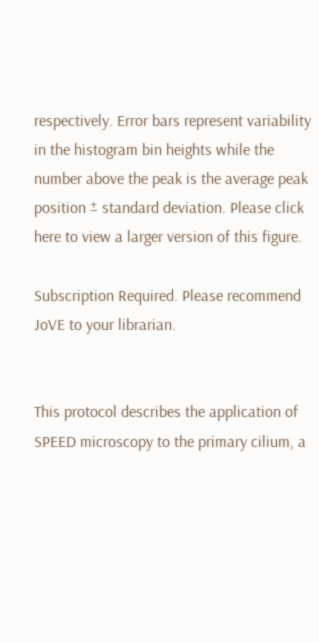respectively. Error bars represent variability in the histogram bin heights while the number above the peak is the average peak position ± standard deviation. Please click here to view a larger version of this figure.

Subscription Required. Please recommend JoVE to your librarian.


This protocol describes the application of SPEED microscopy to the primary cilium, a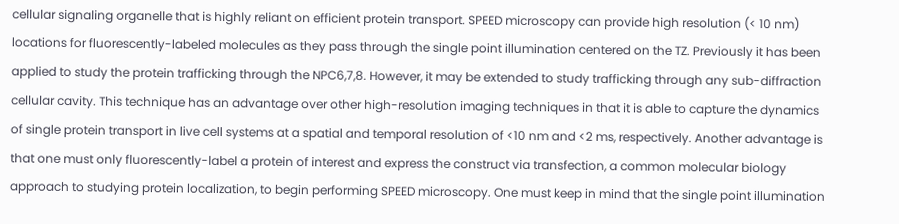cellular signaling organelle that is highly reliant on efficient protein transport. SPEED microscopy can provide high resolution (< 10 nm) locations for fluorescently-labeled molecules as they pass through the single point illumination centered on the TZ. Previously it has been applied to study the protein trafficking through the NPC6,7,8. However, it may be extended to study trafficking through any sub-diffraction cellular cavity. This technique has an advantage over other high-resolution imaging techniques in that it is able to capture the dynamics of single protein transport in live cell systems at a spatial and temporal resolution of <10 nm and <2 ms, respectively. Another advantage is that one must only fluorescently-label a protein of interest and express the construct via transfection, a common molecular biology approach to studying protein localization, to begin performing SPEED microscopy. One must keep in mind that the single point illumination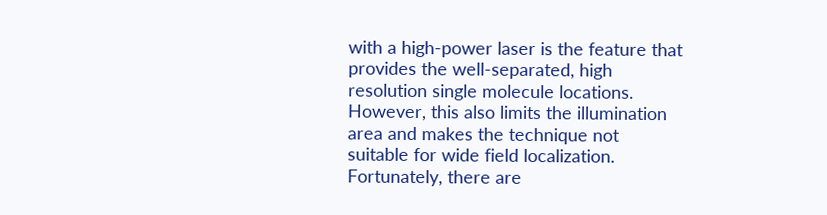with a high-power laser is the feature that provides the well-separated, high resolution single molecule locations. However, this also limits the illumination area and makes the technique not suitable for wide field localization. Fortunately, there are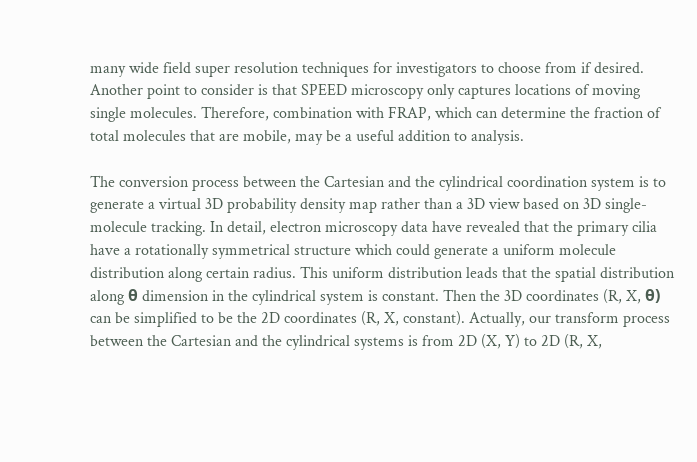many wide field super resolution techniques for investigators to choose from if desired. Another point to consider is that SPEED microscopy only captures locations of moving single molecules. Therefore, combination with FRAP, which can determine the fraction of total molecules that are mobile, may be a useful addition to analysis.

The conversion process between the Cartesian and the cylindrical coordination system is to generate a virtual 3D probability density map rather than a 3D view based on 3D single-molecule tracking. In detail, electron microscopy data have revealed that the primary cilia have a rotationally symmetrical structure which could generate a uniform molecule distribution along certain radius. This uniform distribution leads that the spatial distribution along θ dimension in the cylindrical system is constant. Then the 3D coordinates (R, X, θ) can be simplified to be the 2D coordinates (R, X, constant). Actually, our transform process between the Cartesian and the cylindrical systems is from 2D (X, Y) to 2D (R, X,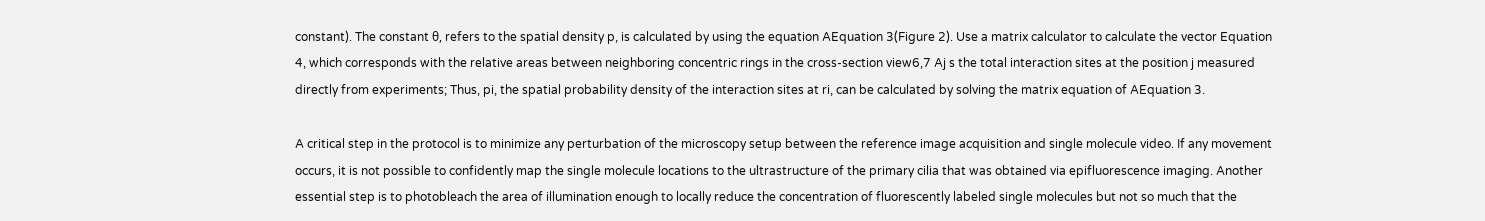constant). The constant θ, refers to the spatial density p, is calculated by using the equation AEquation 3(Figure 2). Use a matrix calculator to calculate the vector Equation 4, which corresponds with the relative areas between neighboring concentric rings in the cross-section view6,7 Aj s the total interaction sites at the position j measured directly from experiments; Thus, pi, the spatial probability density of the interaction sites at ri, can be calculated by solving the matrix equation of AEquation 3.

A critical step in the protocol is to minimize any perturbation of the microscopy setup between the reference image acquisition and single molecule video. If any movement occurs, it is not possible to confidently map the single molecule locations to the ultrastructure of the primary cilia that was obtained via epifluorescence imaging. Another essential step is to photobleach the area of illumination enough to locally reduce the concentration of fluorescently labeled single molecules but not so much that the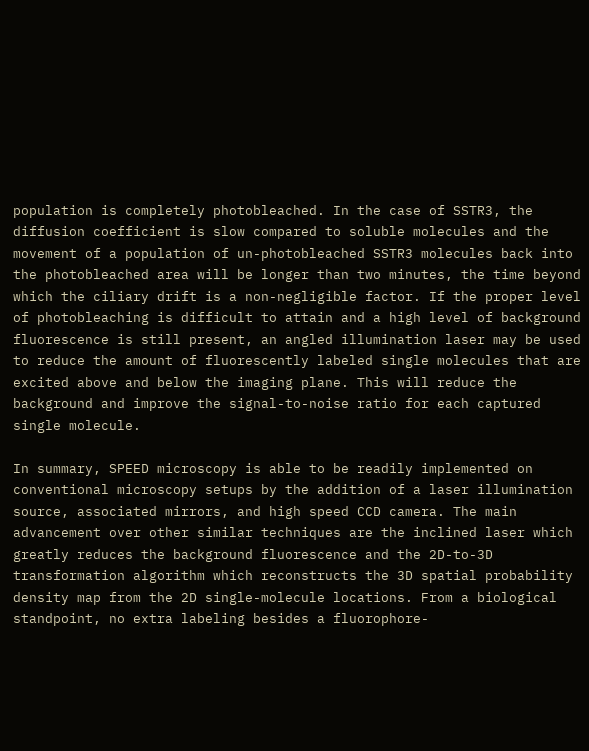population is completely photobleached. In the case of SSTR3, the diffusion coefficient is slow compared to soluble molecules and the movement of a population of un-photobleached SSTR3 molecules back into the photobleached area will be longer than two minutes, the time beyond which the ciliary drift is a non-negligible factor. If the proper level of photobleaching is difficult to attain and a high level of background fluorescence is still present, an angled illumination laser may be used to reduce the amount of fluorescently labeled single molecules that are excited above and below the imaging plane. This will reduce the background and improve the signal-to-noise ratio for each captured single molecule.

In summary, SPEED microscopy is able to be readily implemented on conventional microscopy setups by the addition of a laser illumination source, associated mirrors, and high speed CCD camera. The main advancement over other similar techniques are the inclined laser which greatly reduces the background fluorescence and the 2D-to-3D transformation algorithm which reconstructs the 3D spatial probability density map from the 2D single-molecule locations. From a biological standpoint, no extra labeling besides a fluorophore-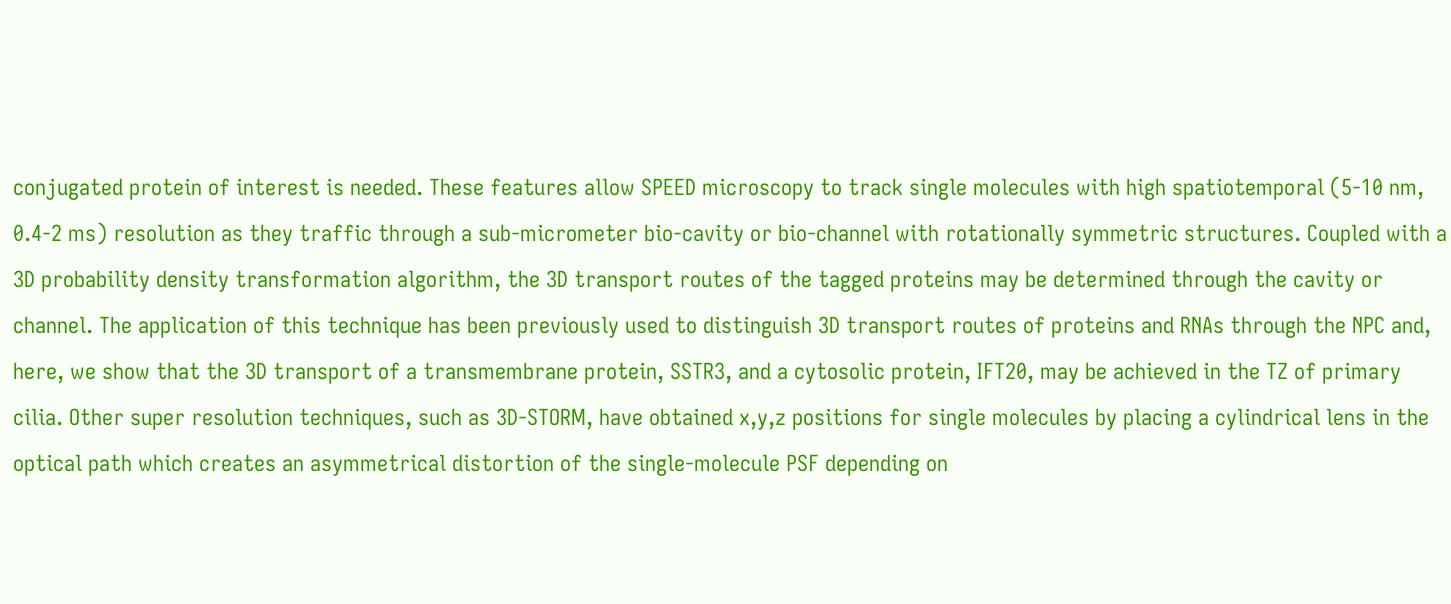conjugated protein of interest is needed. These features allow SPEED microscopy to track single molecules with high spatiotemporal (5-10 nm, 0.4-2 ms) resolution as they traffic through a sub-micrometer bio-cavity or bio-channel with rotationally symmetric structures. Coupled with a 3D probability density transformation algorithm, the 3D transport routes of the tagged proteins may be determined through the cavity or channel. The application of this technique has been previously used to distinguish 3D transport routes of proteins and RNAs through the NPC and, here, we show that the 3D transport of a transmembrane protein, SSTR3, and a cytosolic protein, IFT20, may be achieved in the TZ of primary cilia. Other super resolution techniques, such as 3D-STORM, have obtained x,y,z positions for single molecules by placing a cylindrical lens in the optical path which creates an asymmetrical distortion of the single-molecule PSF depending on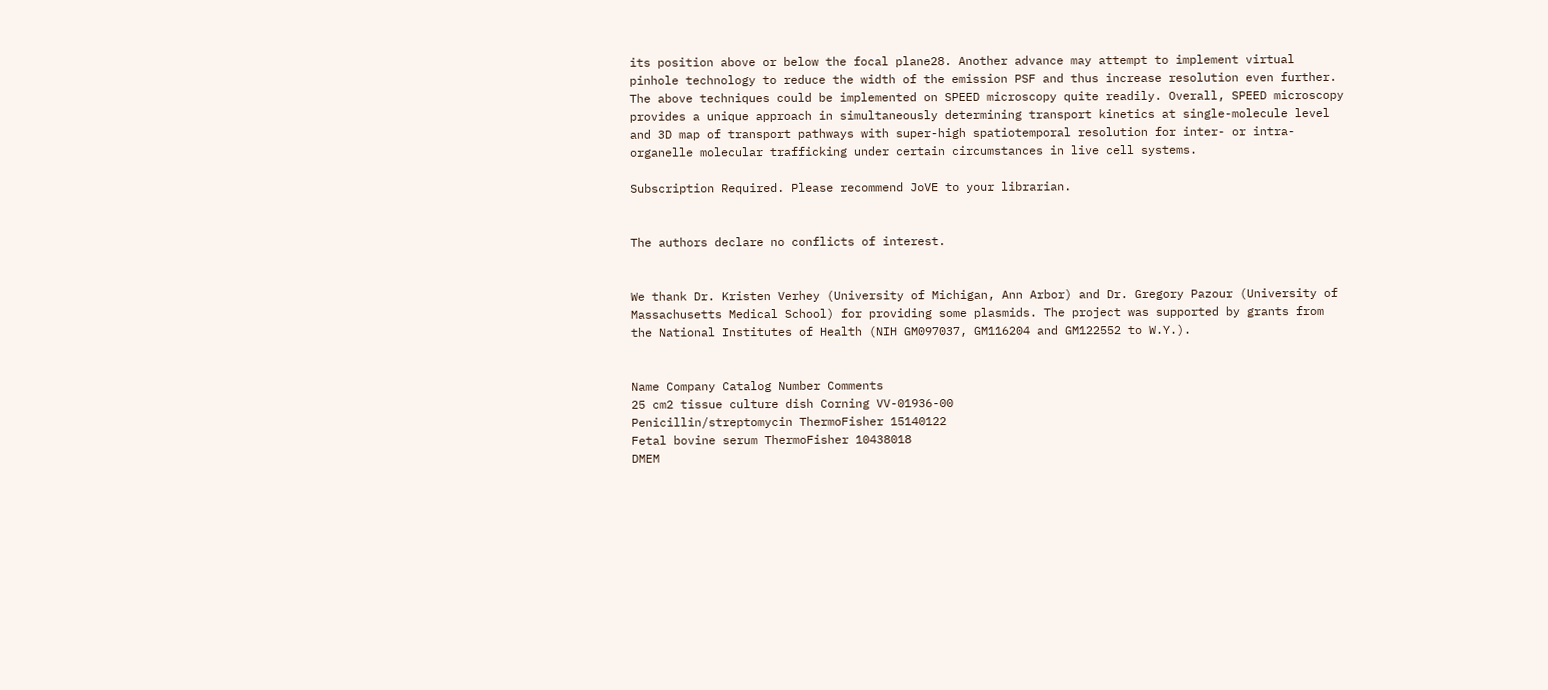its position above or below the focal plane28. Another advance may attempt to implement virtual pinhole technology to reduce the width of the emission PSF and thus increase resolution even further. The above techniques could be implemented on SPEED microscopy quite readily. Overall, SPEED microscopy provides a unique approach in simultaneously determining transport kinetics at single-molecule level and 3D map of transport pathways with super-high spatiotemporal resolution for inter- or intra-organelle molecular trafficking under certain circumstances in live cell systems.

Subscription Required. Please recommend JoVE to your librarian.


The authors declare no conflicts of interest.


We thank Dr. Kristen Verhey (University of Michigan, Ann Arbor) and Dr. Gregory Pazour (University of Massachusetts Medical School) for providing some plasmids. The project was supported by grants from the National Institutes of Health (NIH GM097037, GM116204 and GM122552 to W.Y.).


Name Company Catalog Number Comments
25 cm2 tissue culture dish Corning VV-01936-00
Penicillin/streptomycin ThermoFisher 15140122
Fetal bovine serum ThermoFisher 10438018
DMEM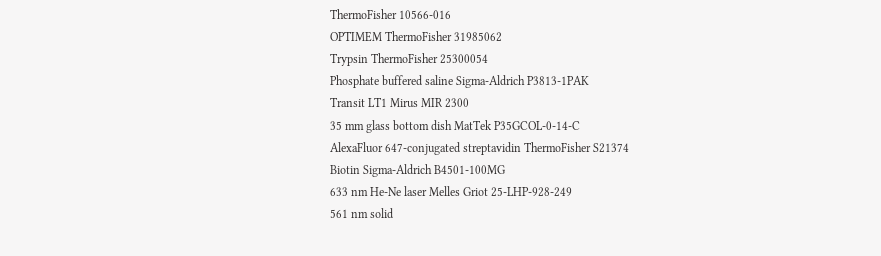ThermoFisher 10566-016
OPTIMEM ThermoFisher 31985062
Trypsin ThermoFisher 25300054
Phosphate buffered saline Sigma-Aldrich P3813-1PAK
Transit LT1 Mirus MIR 2300
35 mm glass bottom dish MatTek P35GCOL-0-14-C
AlexaFluor 647-conjugated streptavidin ThermoFisher S21374
Biotin Sigma-Aldrich B4501-100MG
633 nm He-Ne laser Melles Griot 25-LHP-928-249
561 nm solid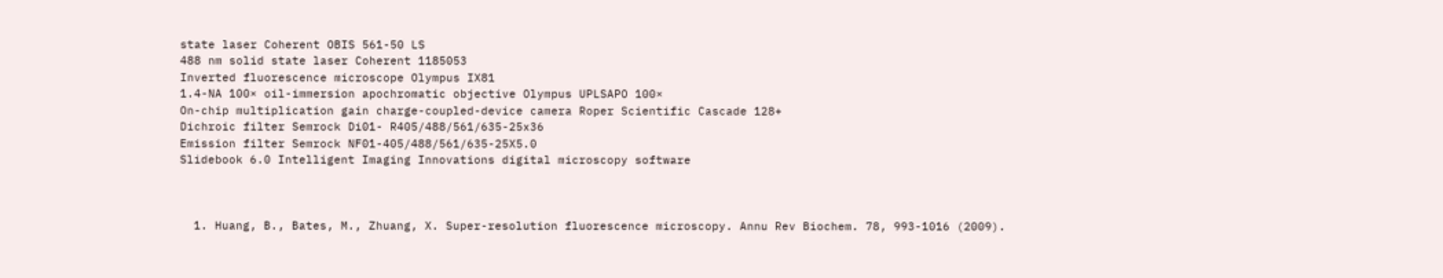state laser Coherent OBIS 561-50 LS
488 nm solid state laser Coherent 1185053
Inverted fluorescence microscope Olympus IX81
1.4-NA 100× oil-immersion apochromatic objective Olympus UPLSAPO 100×
On-chip multiplication gain charge-coupled-device camera Roper Scientific Cascade 128+
Dichroic filter Semrock Di01- R405/488/561/635-25x36
Emission filter Semrock NF01-405/488/561/635-25X5.0
Slidebook 6.0 Intelligent Imaging Innovations digital microscopy software



  1. Huang, B., Bates, M., Zhuang, X. Super-resolution fluorescence microscopy. Annu Rev Biochem. 78, 993-1016 (2009).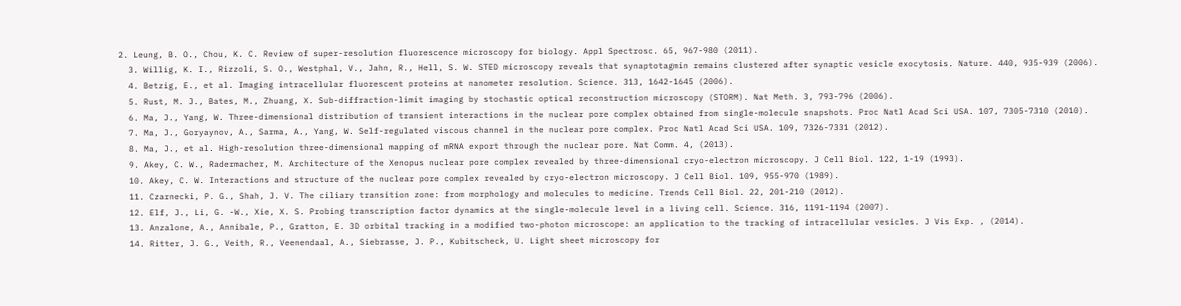2. Leung, B. O., Chou, K. C. Review of super-resolution fluorescence microscopy for biology. Appl Spectrosc. 65, 967-980 (2011).
  3. Willig, K. I., Rizzoli, S. O., Westphal, V., Jahn, R., Hell, S. W. STED microscopy reveals that synaptotagmin remains clustered after synaptic vesicle exocytosis. Nature. 440, 935-939 (2006).
  4. Betzig, E., et al. Imaging intracellular fluorescent proteins at nanometer resolution. Science. 313, 1642-1645 (2006).
  5. Rust, M. J., Bates, M., Zhuang, X. Sub-diffraction-limit imaging by stochastic optical reconstruction microscopy (STORM). Nat Meth. 3, 793-796 (2006).
  6. Ma, J., Yang, W. Three-dimensional distribution of transient interactions in the nuclear pore complex obtained from single-molecule snapshots. Proc Natl Acad Sci USA. 107, 7305-7310 (2010).
  7. Ma, J., Goryaynov, A., Sarma, A., Yang, W. Self-regulated viscous channel in the nuclear pore complex. Proc Natl Acad Sci USA. 109, 7326-7331 (2012).
  8. Ma, J., et al. High-resolution three-dimensional mapping of mRNA export through the nuclear pore. Nat Comm. 4, (2013).
  9. Akey, C. W., Radermacher, M. Architecture of the Xenopus nuclear pore complex revealed by three-dimensional cryo-electron microscopy. J Cell Biol. 122, 1-19 (1993).
  10. Akey, C. W. Interactions and structure of the nuclear pore complex revealed by cryo-electron microscopy. J Cell Biol. 109, 955-970 (1989).
  11. Czarnecki, P. G., Shah, J. V. The ciliary transition zone: from morphology and molecules to medicine. Trends Cell Biol. 22, 201-210 (2012).
  12. Elf, J., Li, G. -W., Xie, X. S. Probing transcription factor dynamics at the single-molecule level in a living cell. Science. 316, 1191-1194 (2007).
  13. Anzalone, A., Annibale, P., Gratton, E. 3D orbital tracking in a modified two-photon microscope: an application to the tracking of intracellular vesicles. J Vis Exp. , (2014).
  14. Ritter, J. G., Veith, R., Veenendaal, A., Siebrasse, J. P., Kubitscheck, U. Light sheet microscopy for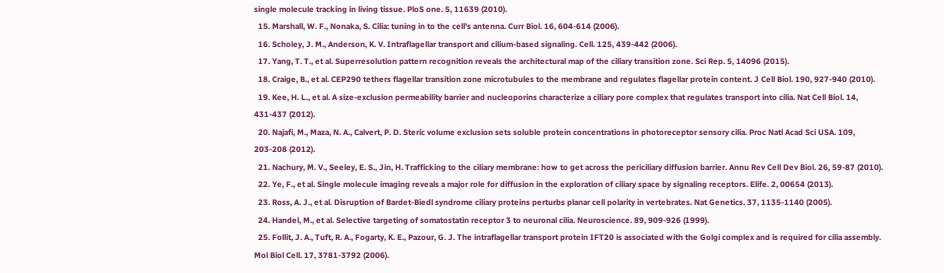single molecule tracking in living tissue. PloS one. 5, 11639 (2010).
  15. Marshall, W. F., Nonaka, S. Cilia: tuning in to the cell's antenna. Curr Biol. 16, 604-614 (2006).
  16. Scholey, J. M., Anderson, K. V. Intraflagellar transport and cilium-based signaling. Cell. 125, 439-442 (2006).
  17. Yang, T. T., et al. Superresolution pattern recognition reveals the architectural map of the ciliary transition zone. Sci Rep. 5, 14096 (2015).
  18. Craige, B., et al. CEP290 tethers flagellar transition zone microtubules to the membrane and regulates flagellar protein content. J Cell Biol. 190, 927-940 (2010).
  19. Kee, H. L., et al. A size-exclusion permeability barrier and nucleoporins characterize a ciliary pore complex that regulates transport into cilia. Nat Cell Biol. 14, 431-437 (2012).
  20. Najafi, M., Maza, N. A., Calvert, P. D. Steric volume exclusion sets soluble protein concentrations in photoreceptor sensory cilia. Proc Natl Acad Sci USA. 109, 203-208 (2012).
  21. Nachury, M. V., Seeley, E. S., Jin, H. Trafficking to the ciliary membrane: how to get across the periciliary diffusion barrier. Annu Rev Cell Dev Biol. 26, 59-87 (2010).
  22. Ye, F., et al. Single molecule imaging reveals a major role for diffusion in the exploration of ciliary space by signaling receptors. Elife. 2, 00654 (2013).
  23. Ross, A. J., et al. Disruption of Bardet-Biedl syndrome ciliary proteins perturbs planar cell polarity in vertebrates. Nat Genetics. 37, 1135-1140 (2005).
  24. Handel, M., et al. Selective targeting of somatostatin receptor 3 to neuronal cilia. Neuroscience. 89, 909-926 (1999).
  25. Follit, J. A., Tuft, R. A., Fogarty, K. E., Pazour, G. J. The intraflagellar transport protein IFT20 is associated with the Golgi complex and is required for cilia assembly. Mol Biol Cell. 17, 3781-3792 (2006).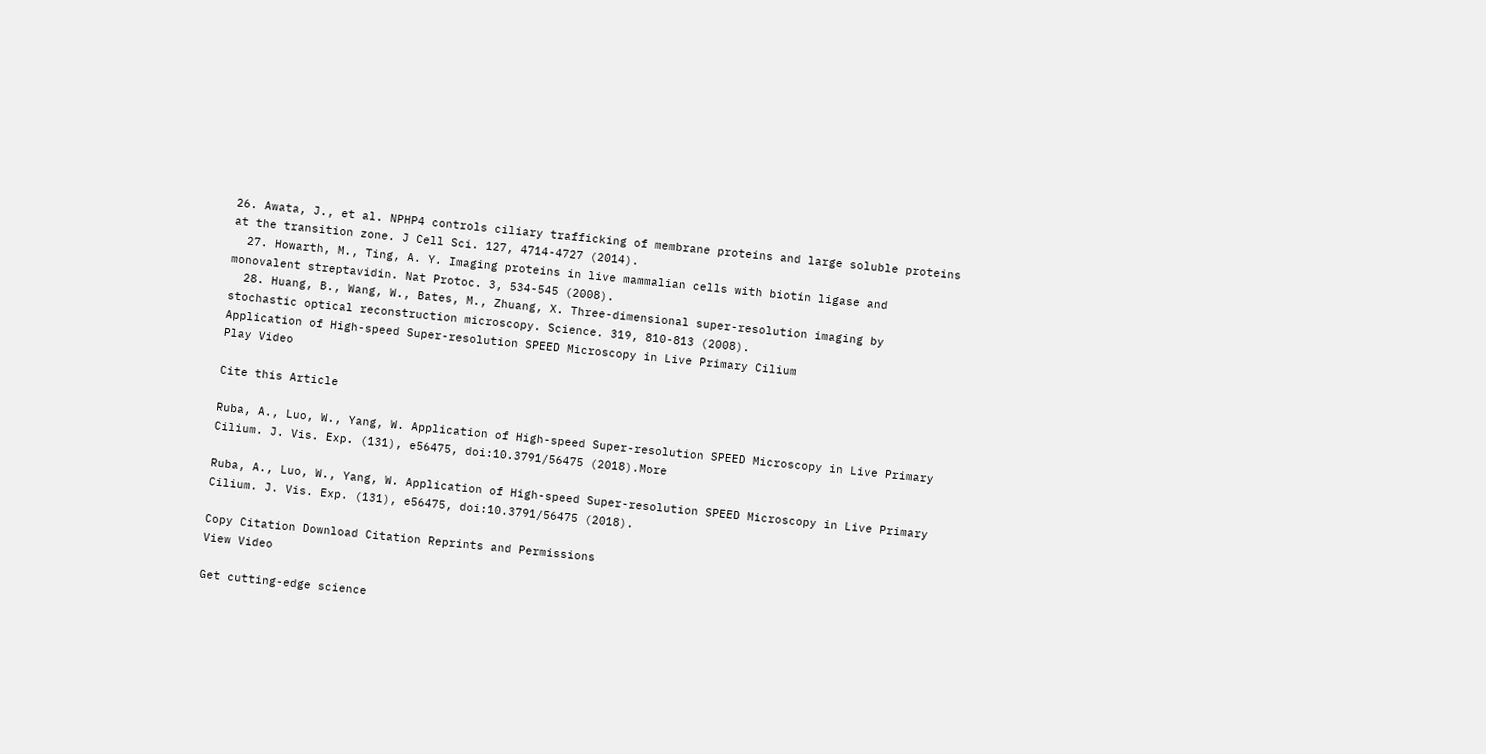26. Awata, J., et al. NPHP4 controls ciliary trafficking of membrane proteins and large soluble proteins at the transition zone. J Cell Sci. 127, 4714-4727 (2014).
  27. Howarth, M., Ting, A. Y. Imaging proteins in live mammalian cells with biotin ligase and monovalent streptavidin. Nat Protoc. 3, 534-545 (2008).
  28. Huang, B., Wang, W., Bates, M., Zhuang, X. Three-dimensional super-resolution imaging by stochastic optical reconstruction microscopy. Science. 319, 810-813 (2008).
Application of High-speed Super-resolution SPEED Microscopy in Live Primary Cilium
Play Video

Cite this Article

Ruba, A., Luo, W., Yang, W. Application of High-speed Super-resolution SPEED Microscopy in Live Primary Cilium. J. Vis. Exp. (131), e56475, doi:10.3791/56475 (2018).More

Ruba, A., Luo, W., Yang, W. Application of High-speed Super-resolution SPEED Microscopy in Live Primary Cilium. J. Vis. Exp. (131), e56475, doi:10.3791/56475 (2018).

Copy Citation Download Citation Reprints and Permissions
View Video

Get cutting-edge science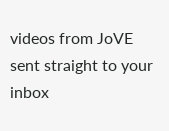videos from JoVE sent straight to your inbox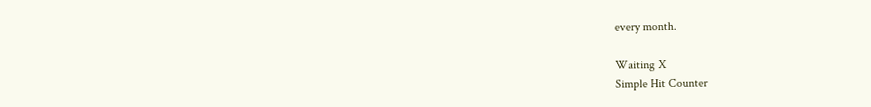every month.

Waiting X
Simple Hit Counter